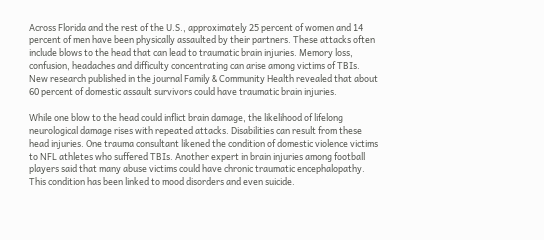Across Florida and the rest of the U.S., approximately 25 percent of women and 14 percent of men have been physically assaulted by their partners. These attacks often include blows to the head that can lead to traumatic brain injuries. Memory loss, confusion, headaches and difficulty concentrating can arise among victims of TBIs. New research published in the journal Family & Community Health revealed that about 60 percent of domestic assault survivors could have traumatic brain injuries.

While one blow to the head could inflict brain damage, the likelihood of lifelong neurological damage rises with repeated attacks. Disabilities can result from these head injuries. One trauma consultant likened the condition of domestic violence victims to NFL athletes who suffered TBIs. Another expert in brain injuries among football players said that many abuse victims could have chronic traumatic encephalopathy. This condition has been linked to mood disorders and even suicide.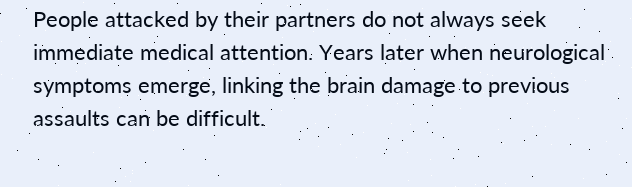People attacked by their partners do not always seek immediate medical attention. Years later when neurological symptoms emerge, linking the brain damage to previous assaults can be difficult.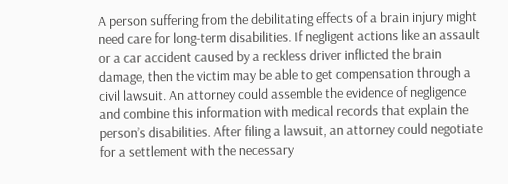A person suffering from the debilitating effects of a brain injury might need care for long-term disabilities. If negligent actions like an assault or a car accident caused by a reckless driver inflicted the brain damage, then the victim may be able to get compensation through a civil lawsuit. An attorney could assemble the evidence of negligence and combine this information with medical records that explain the person’s disabilities. After filing a lawsuit, an attorney could negotiate for a settlement with the necessary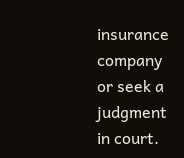insurance company or seek a judgment in court.